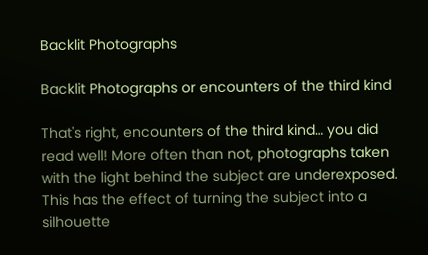Backlit Photographs

Backlit Photographs or encounters of the third kind

That's right, encounters of the third kind… you did read well! More often than not, photographs taken with the light behind the subject are underexposed. This has the effect of turning the subject into a silhouette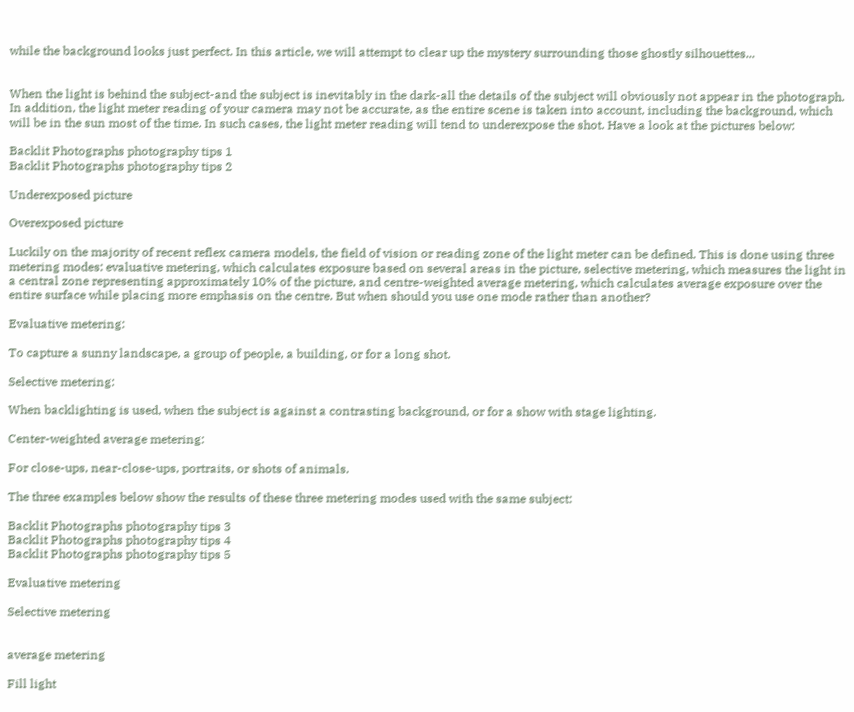while the background looks just perfect. In this article, we will attempt to clear up the mystery surrounding those ghostly silhouettes...


When the light is behind the subject-and the subject is inevitably in the dark-all the details of the subject will obviously not appear in the photograph. In addition, the light meter reading of your camera may not be accurate, as the entire scene is taken into account, including the background, which will be in the sun most of the time. In such cases, the light meter reading will tend to underexpose the shot. Have a look at the pictures below:

Backlit Photographs photography tips 1
Backlit Photographs photography tips 2

Underexposed picture

Overexposed picture

Luckily on the majority of recent reflex camera models, the field of vision or reading zone of the light meter can be defined. This is done using three metering modes: evaluative metering, which calculates exposure based on several areas in the picture, selective metering, which measures the light in a central zone representing approximately 10% of the picture, and centre-weighted average metering, which calculates average exposure over the entire surface while placing more emphasis on the centre. But when should you use one mode rather than another?

Evaluative metering:

To capture a sunny landscape, a group of people, a building, or for a long shot.

Selective metering:

When backlighting is used, when the subject is against a contrasting background, or for a show with stage lighting.

Center-weighted average metering:

For close-ups, near-close-ups, portraits, or shots of animals.

The three examples below show the results of these three metering modes used with the same subject:

Backlit Photographs photography tips 3
Backlit Photographs photography tips 4
Backlit Photographs photography tips 5

Evaluative metering

Selective metering


average metering

Fill light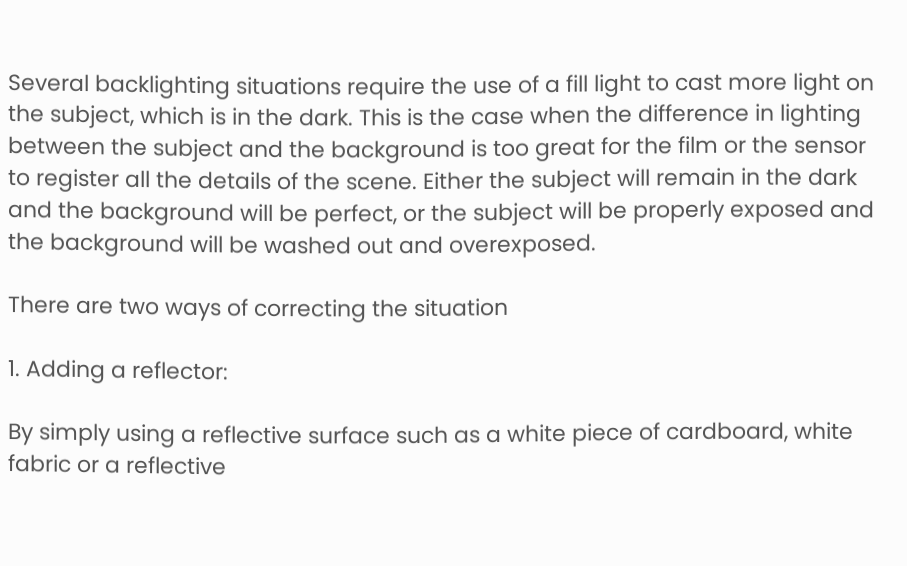Several backlighting situations require the use of a fill light to cast more light on the subject, which is in the dark. This is the case when the difference in lighting between the subject and the background is too great for the film or the sensor to register all the details of the scene. Either the subject will remain in the dark and the background will be perfect, or the subject will be properly exposed and the background will be washed out and overexposed.

There are two ways of correcting the situation

1. Adding a reflector:

By simply using a reflective surface such as a white piece of cardboard, white fabric or a reflective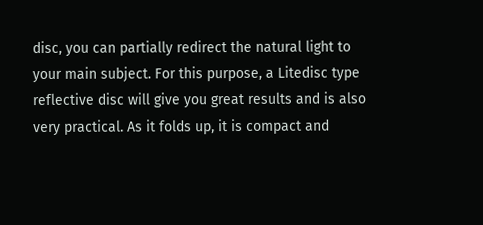disc, you can partially redirect the natural light to your main subject. For this purpose, a Litedisc type reflective disc will give you great results and is also very practical. As it folds up, it is compact and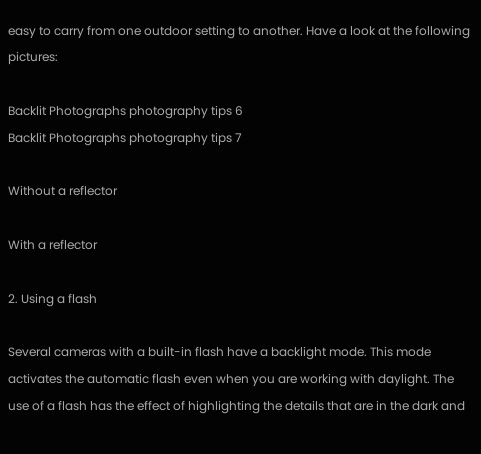easy to carry from one outdoor setting to another. Have a look at the following pictures:

Backlit Photographs photography tips 6
Backlit Photographs photography tips 7

Without a reflector

With a reflector

2. Using a flash

Several cameras with a built-in flash have a backlight mode. This mode activates the automatic flash even when you are working with daylight. The use of a flash has the effect of highlighting the details that are in the dark and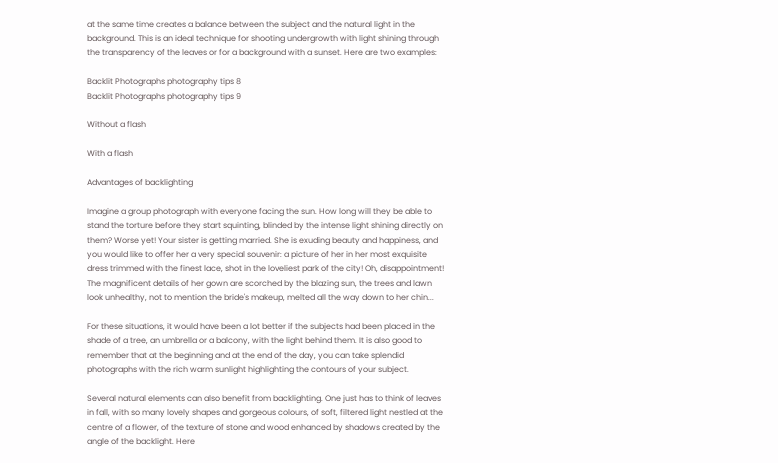at the same time creates a balance between the subject and the natural light in the background. This is an ideal technique for shooting undergrowth with light shining through the transparency of the leaves or for a background with a sunset. Here are two examples:

Backlit Photographs photography tips 8
Backlit Photographs photography tips 9

Without a flash

With a flash

Advantages of backlighting

Imagine a group photograph with everyone facing the sun. How long will they be able to stand the torture before they start squinting, blinded by the intense light shining directly on them? Worse yet! Your sister is getting married. She is exuding beauty and happiness, and you would like to offer her a very special souvenir: a picture of her in her most exquisite dress trimmed with the finest lace, shot in the loveliest park of the city! Oh, disappointment! The magnificent details of her gown are scorched by the blazing sun, the trees and lawn look unhealthy, not to mention the bride's makeup, melted all the way down to her chin...

For these situations, it would have been a lot better if the subjects had been placed in the shade of a tree, an umbrella or a balcony, with the light behind them. It is also good to remember that at the beginning and at the end of the day, you can take splendid photographs with the rich warm sunlight highlighting the contours of your subject.

Several natural elements can also benefit from backlighting. One just has to think of leaves in fall, with so many lovely shapes and gorgeous colours, of soft, filtered light nestled at the centre of a flower, of the texture of stone and wood enhanced by shadows created by the angle of the backlight. Here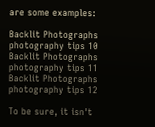are some examples:

Backlit Photographs photography tips 10
Backlit Photographs photography tips 11
Backlit Photographs photography tips 12

To be sure, it isn't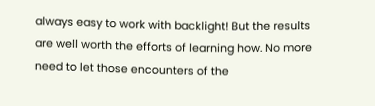always easy to work with backlight! But the results are well worth the efforts of learning how. No more need to let those encounters of the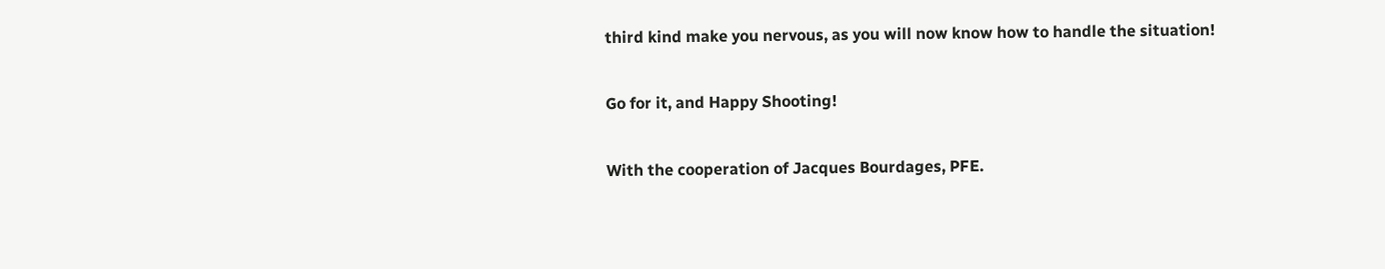third kind make you nervous, as you will now know how to handle the situation!

Go for it, and Happy Shooting!

With the cooperation of Jacques Bourdages, PFE.